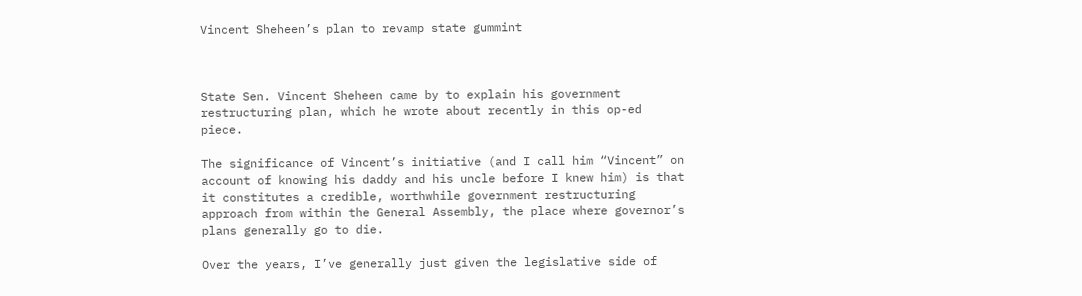Vincent Sheheen’s plan to revamp state gummint



State Sen. Vincent Sheheen came by to explain his government restructuring plan, which he wrote about recently in this op-ed piece.

The significance of Vincent’s initiative (and I call him “Vincent” on account of knowing his daddy and his uncle before I knew him) is that it constitutes a credible, worthwhile government restructuring approach from within the General Assembly, the place where governor’s plans generally go to die.

Over the years, I’ve generally just given the legislative side of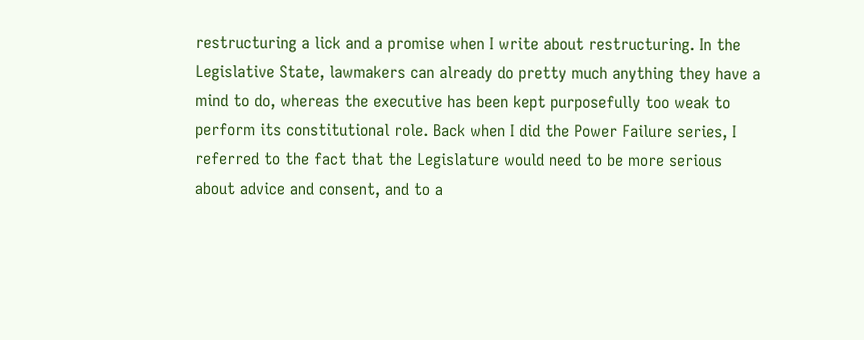restructuring a lick and a promise when I write about restructuring. In the Legislative State, lawmakers can already do pretty much anything they have a mind to do, whereas the executive has been kept purposefully too weak to perform its constitutional role. Back when I did the Power Failure series, I referred to the fact that the Legislature would need to be more serious about advice and consent, and to a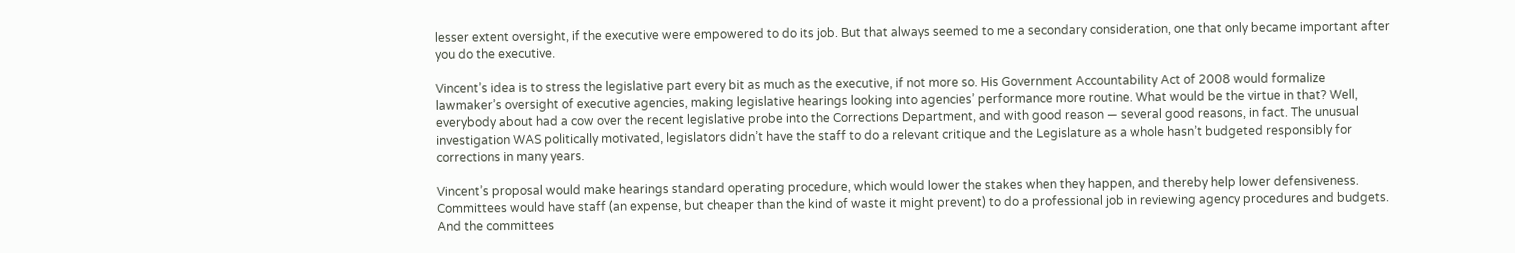lesser extent oversight, if the executive were empowered to do its job. But that always seemed to me a secondary consideration, one that only became important after you do the executive.

Vincent’s idea is to stress the legislative part every bit as much as the executive, if not more so. His Government Accountability Act of 2008 would formalize lawmaker’s oversight of executive agencies, making legislative hearings looking into agencies’ performance more routine. What would be the virtue in that? Well, everybody about had a cow over the recent legislative probe into the Corrections Department, and with good reason — several good reasons, in fact. The unusual investigation WAS politically motivated, legislators didn’t have the staff to do a relevant critique and the Legislature as a whole hasn’t budgeted responsibly for corrections in many years.

Vincent’s proposal would make hearings standard operating procedure, which would lower the stakes when they happen, and thereby help lower defensiveness. Committees would have staff (an expense, but cheaper than the kind of waste it might prevent) to do a professional job in reviewing agency procedures and budgets. And the committees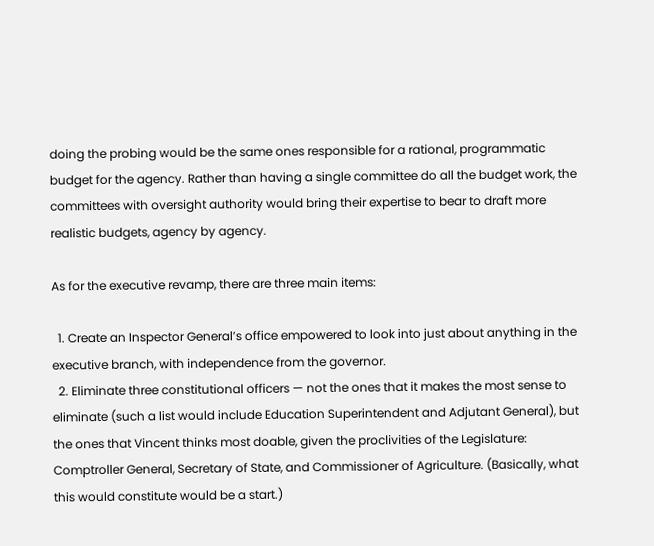doing the probing would be the same ones responsible for a rational, programmatic budget for the agency. Rather than having a single committee do all the budget work, the committees with oversight authority would bring their expertise to bear to draft more realistic budgets, agency by agency.

As for the executive revamp, there are three main items:

  1. Create an Inspector General’s office empowered to look into just about anything in the executive branch, with independence from the governor.
  2. Eliminate three constitutional officers — not the ones that it makes the most sense to eliminate (such a list would include Education Superintendent and Adjutant General), but the ones that Vincent thinks most doable, given the proclivities of the Legislature: Comptroller General, Secretary of State, and Commissioner of Agriculture. (Basically, what this would constitute would be a start.)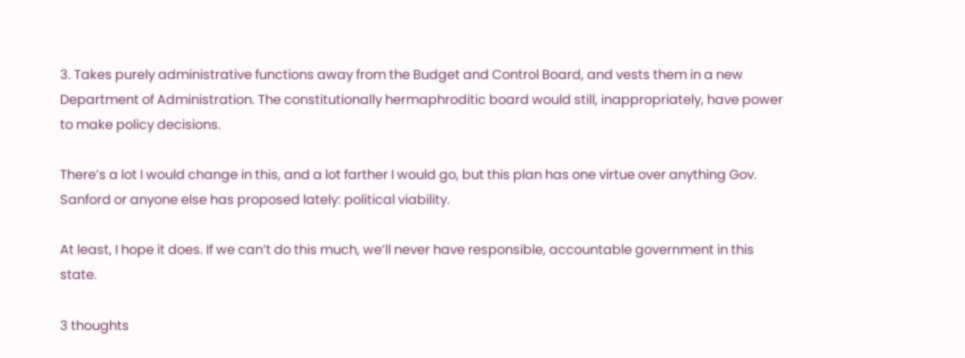3. Takes purely administrative functions away from the Budget and Control Board, and vests them in a new Department of Administration. The constitutionally hermaphroditic board would still, inappropriately, have power to make policy decisions.

There’s a lot I would change in this, and a lot farther I would go, but this plan has one virtue over anything Gov. Sanford or anyone else has proposed lately: political viability.

At least, I hope it does. If we can’t do this much, we’ll never have responsible, accountable government in this state.

3 thoughts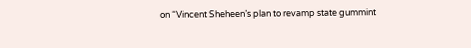on “Vincent Sheheen’s plan to revamp state gummint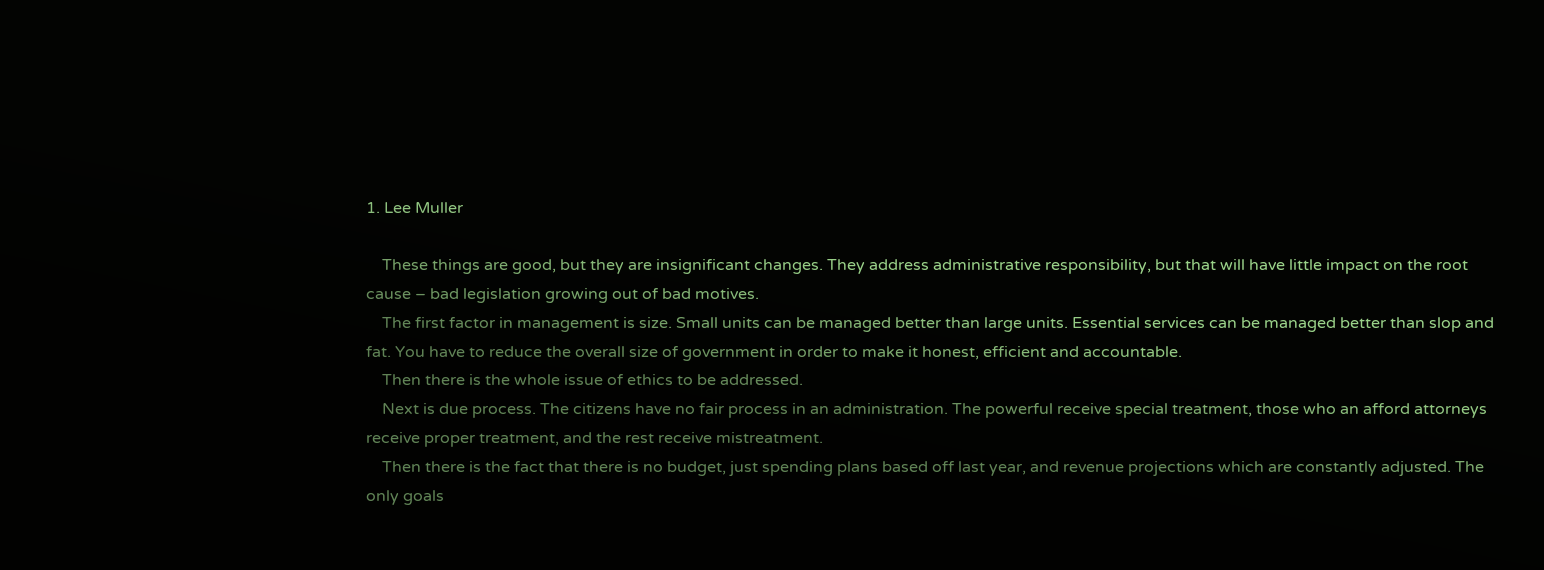1. Lee Muller

    These things are good, but they are insignificant changes. They address administrative responsibility, but that will have little impact on the root cause – bad legislation growing out of bad motives.
    The first factor in management is size. Small units can be managed better than large units. Essential services can be managed better than slop and fat. You have to reduce the overall size of government in order to make it honest, efficient and accountable.
    Then there is the whole issue of ethics to be addressed.
    Next is due process. The citizens have no fair process in an administration. The powerful receive special treatment, those who an afford attorneys receive proper treatment, and the rest receive mistreatment.
    Then there is the fact that there is no budget, just spending plans based off last year, and revenue projections which are constantly adjusted. The only goals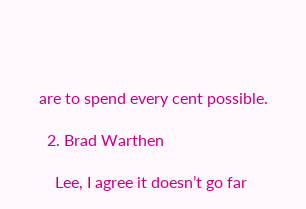are to spend every cent possible.

  2. Brad Warthen

    Lee, I agree it doesn’t go far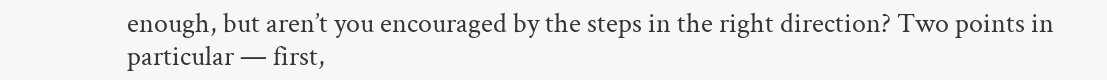enough, but aren’t you encouraged by the steps in the right direction? Two points in particular — first,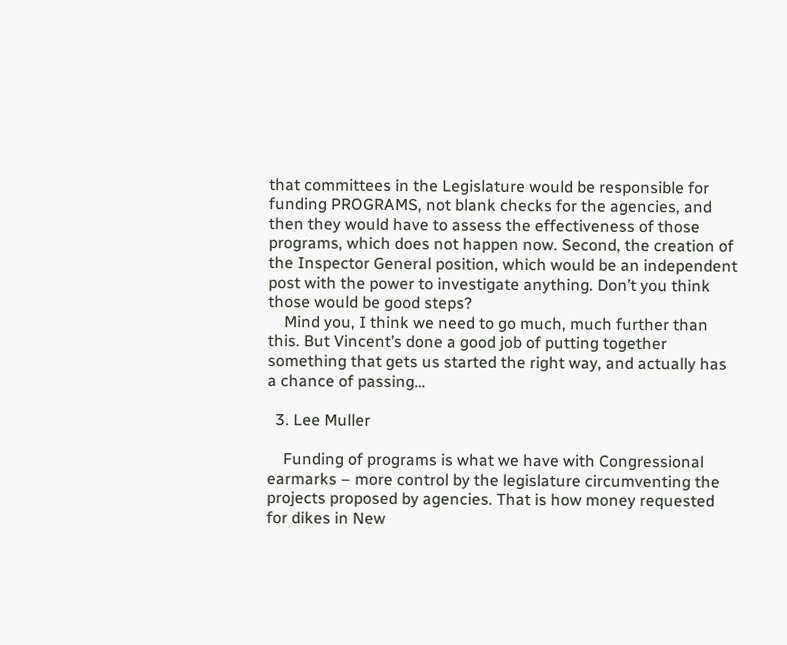that committees in the Legislature would be responsible for funding PROGRAMS, not blank checks for the agencies, and then they would have to assess the effectiveness of those programs, which does not happen now. Second, the creation of the Inspector General position, which would be an independent post with the power to investigate anything. Don’t you think those would be good steps?
    Mind you, I think we need to go much, much further than this. But Vincent’s done a good job of putting together something that gets us started the right way, and actually has a chance of passing…

  3. Lee Muller

    Funding of programs is what we have with Congressional earmarks – more control by the legislature circumventing the projects proposed by agencies. That is how money requested for dikes in New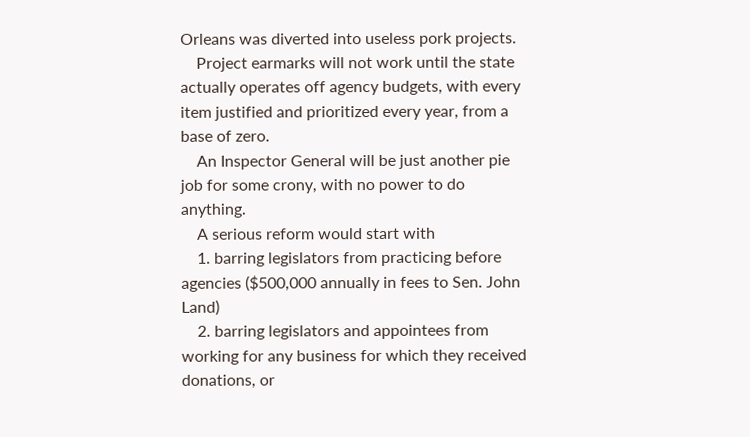Orleans was diverted into useless pork projects.
    Project earmarks will not work until the state actually operates off agency budgets, with every item justified and prioritized every year, from a base of zero.
    An Inspector General will be just another pie job for some crony, with no power to do anything.
    A serious reform would start with
    1. barring legislators from practicing before agencies ($500,000 annually in fees to Sen. John Land)
    2. barring legislators and appointees from working for any business for which they received donations, or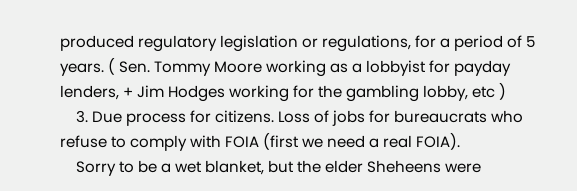produced regulatory legislation or regulations, for a period of 5 years. ( Sen. Tommy Moore working as a lobbyist for payday lenders, + Jim Hodges working for the gambling lobby, etc )
    3. Due process for citizens. Loss of jobs for bureaucrats who refuse to comply with FOIA (first we need a real FOIA).
    Sorry to be a wet blanket, but the elder Sheheens were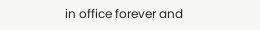in office forever and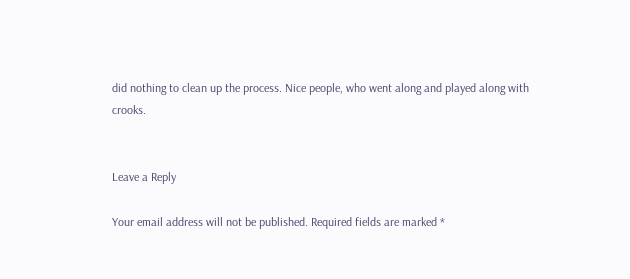did nothing to clean up the process. Nice people, who went along and played along with crooks.


Leave a Reply

Your email address will not be published. Required fields are marked *